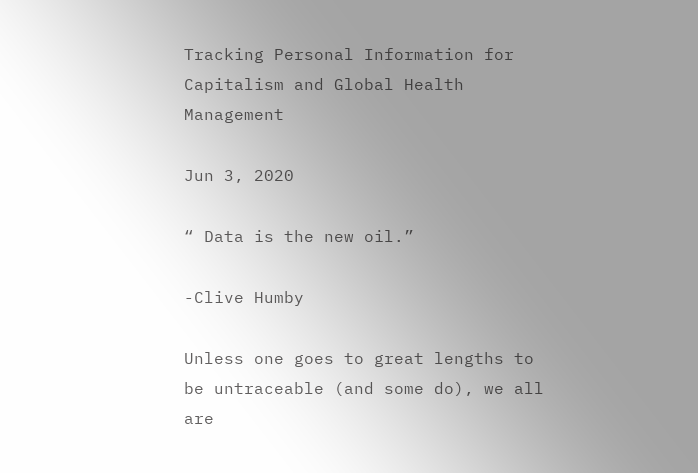Tracking Personal Information for Capitalism and Global Health Management

Jun 3, 2020

“ Data is the new oil.”

-Clive Humby

Unless one goes to great lengths to be untraceable (and some do), we all are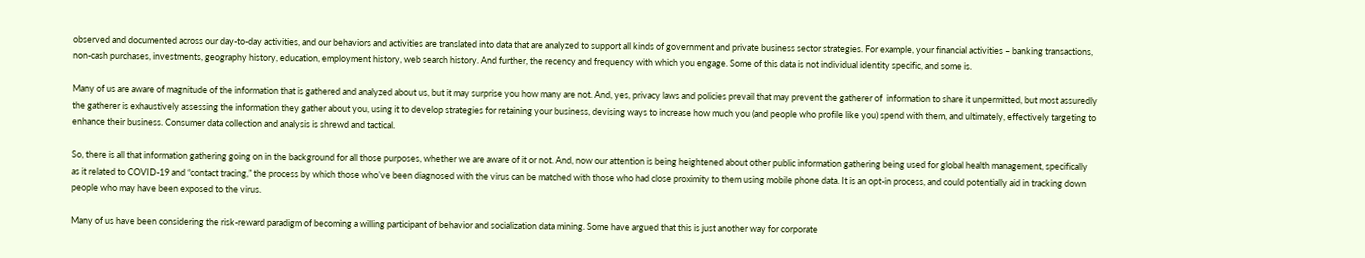observed and documented across our day-to-day activities, and our behaviors and activities are translated into data that are analyzed to support all kinds of government and private business sector strategies. For example, your financial activities – banking transactions, non-cash purchases, investments, geography history, education, employment history, web search history. And further, the recency and frequency with which you engage. Some of this data is not individual identity specific, and some is.

Many of us are aware of magnitude of the information that is gathered and analyzed about us, but it may surprise you how many are not. And, yes, privacy laws and policies prevail that may prevent the gatherer of  information to share it unpermitted, but most assuredly the gatherer is exhaustively assessing the information they gather about you, using it to develop strategies for retaining your business, devising ways to increase how much you (and people who profile like you) spend with them, and ultimately, effectively targeting to enhance their business. Consumer data collection and analysis is shrewd and tactical.

So, there is all that information gathering going on in the background for all those purposes, whether we are aware of it or not. And, now our attention is being heightened about other public information gathering being used for global health management, specifically as it related to COVID-19 and “contact tracing,” the process by which those who’ve been diagnosed with the virus can be matched with those who had close proximity to them using mobile phone data. It is an opt-in process, and could potentially aid in tracking down people who may have been exposed to the virus.

Many of us have been considering the risk-reward paradigm of becoming a willing participant of behavior and socialization data mining. Some have argued that this is just another way for corporate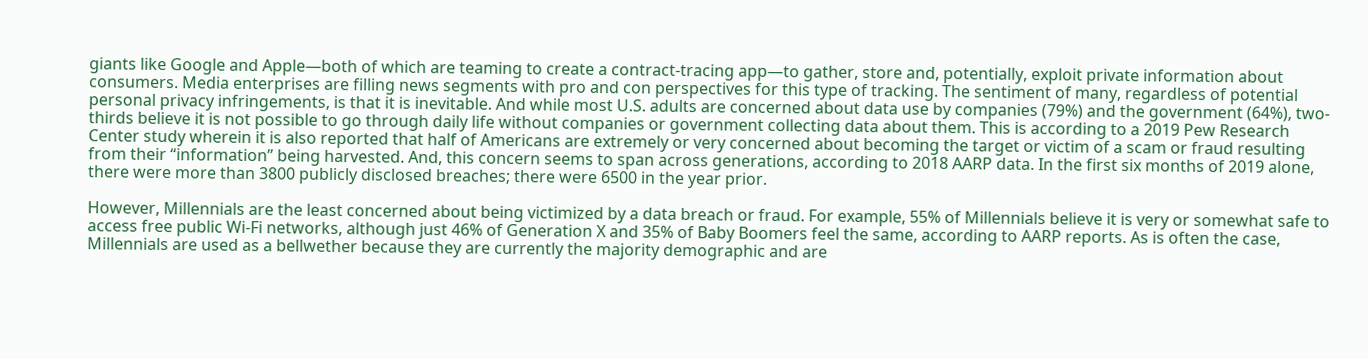giants like Google and Apple—both of which are teaming to create a contract-tracing app—to gather, store and, potentially, exploit private information about consumers. Media enterprises are filling news segments with pro and con perspectives for this type of tracking. The sentiment of many, regardless of potential personal privacy infringements, is that it is inevitable. And while most U.S. adults are concerned about data use by companies (79%) and the government (64%), two-thirds believe it is not possible to go through daily life without companies or government collecting data about them. This is according to a 2019 Pew Research Center study wherein it is also reported that half of Americans are extremely or very concerned about becoming the target or victim of a scam or fraud resulting from their “information” being harvested. And, this concern seems to span across generations, according to 2018 AARP data. In the first six months of 2019 alone, there were more than 3800 publicly disclosed breaches; there were 6500 in the year prior.

However, Millennials are the least concerned about being victimized by a data breach or fraud. For example, 55% of Millennials believe it is very or somewhat safe to access free public Wi-Fi networks, although just 46% of Generation X and 35% of Baby Boomers feel the same, according to AARP reports. As is often the case, Millennials are used as a bellwether because they are currently the majority demographic and are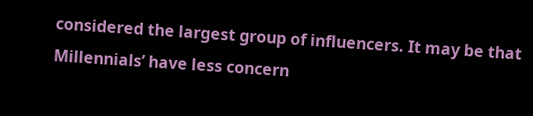considered the largest group of influencers. It may be that Millennials’ have less concern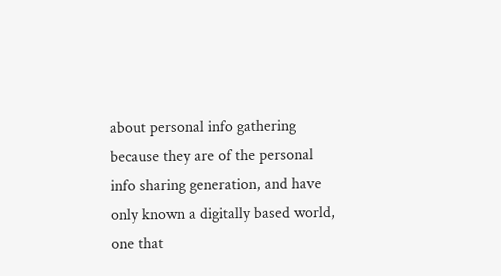about personal info gathering because they are of the personal info sharing generation, and have only known a digitally based world, one that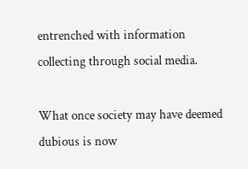entrenched with information collecting through social media.

What once society may have deemed dubious is now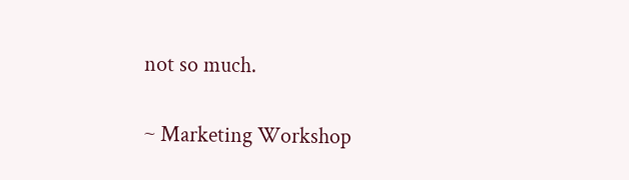not so much.

~ Marketing Workshop